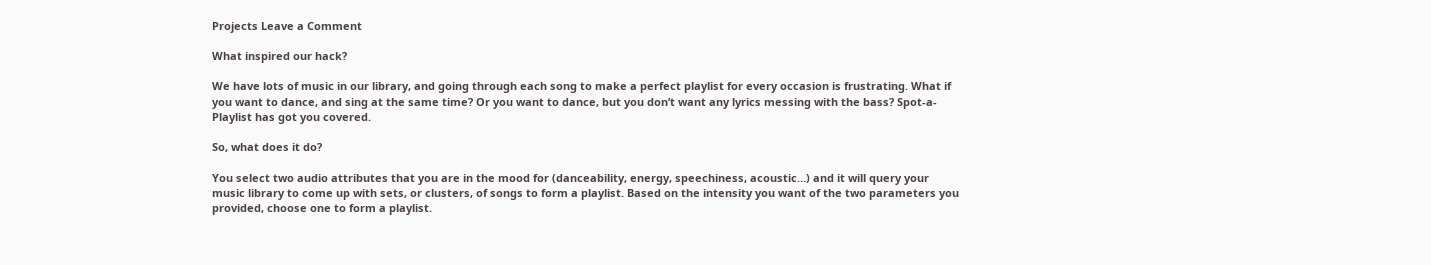Projects Leave a Comment

What inspired our hack?

We have lots of music in our library, and going through each song to make a perfect playlist for every occasion is frustrating. What if you want to dance, and sing at the same time? Or you want to dance, but you don’t want any lyrics messing with the bass? Spot-a-Playlist has got you covered.

So, what does it do?

You select two audio attributes that you are in the mood for (danceability, energy, speechiness, acoustic…) and it will query your music library to come up with sets, or clusters, of songs to form a playlist. Based on the intensity you want of the two parameters you provided, choose one to form a playlist.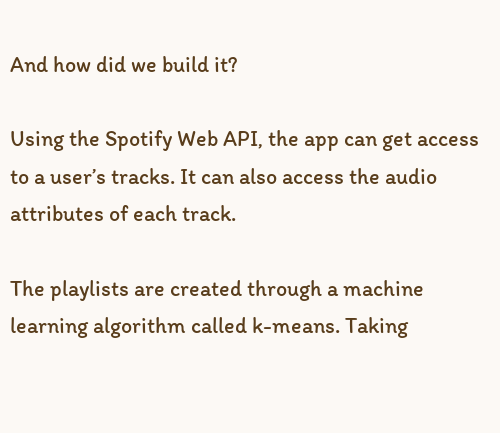And how did we build it?

Using the Spotify Web API, the app can get access to a user’s tracks. It can also access the audio attributes of each track.

The playlists are created through a machine learning algorithm called k-means. Taking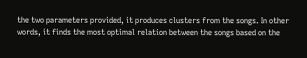the two parameters provided, it produces clusters from the songs. In other words, it finds the most optimal relation between the songs based on the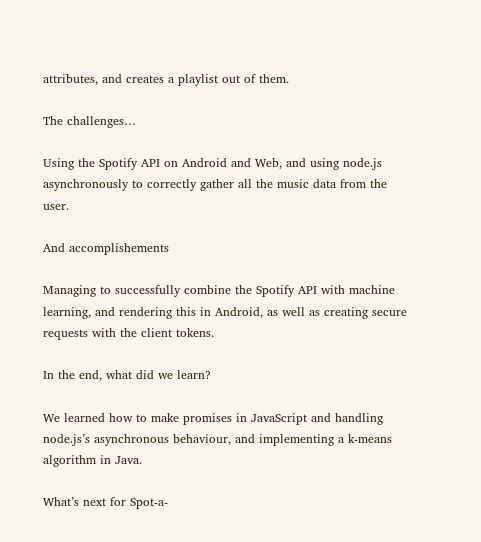attributes, and creates a playlist out of them.

The challenges…

Using the Spotify API on Android and Web, and using node.js asynchronously to correctly gather all the music data from the user.

And accomplishements

Managing to successfully combine the Spotify API with machine learning, and rendering this in Android, as well as creating secure requests with the client tokens.

In the end, what did we learn?

We learned how to make promises in JavaScript and handling node.js’s asynchronous behaviour, and implementing a k-means algorithm in Java.

What’s next for Spot-a-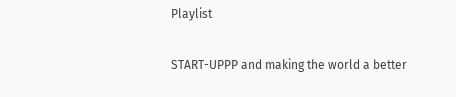Playlist

START-UPPP and making the world a better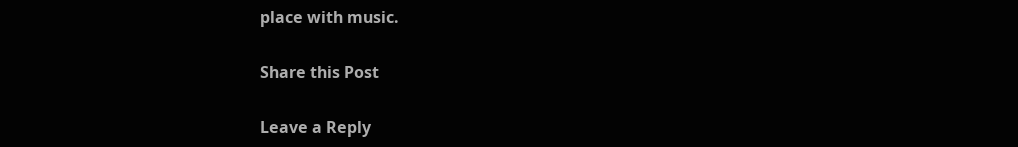place with music.

Share this Post

Leave a Reply